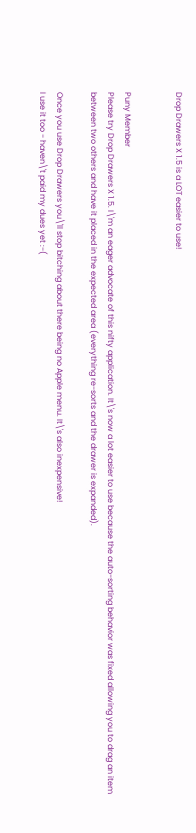Drop Drawers X 1.5 is a LOT easier to use!


Puny Member
Please try Drop Drawers X 1.5. I\'m an eager advocate of this nifty application. It\'s now a lot easier to use because the auto-sorting behavior was fixed allowing you to drag an item between two others and have it placed in the expected area (everything re-sorts and the drawer is expanded).

Once you use Drop Drawers you\'ll stop bitching about there being no Apple menu. It\'s also inexpensive!
I use it too - haven\'t paid my dues yet :-(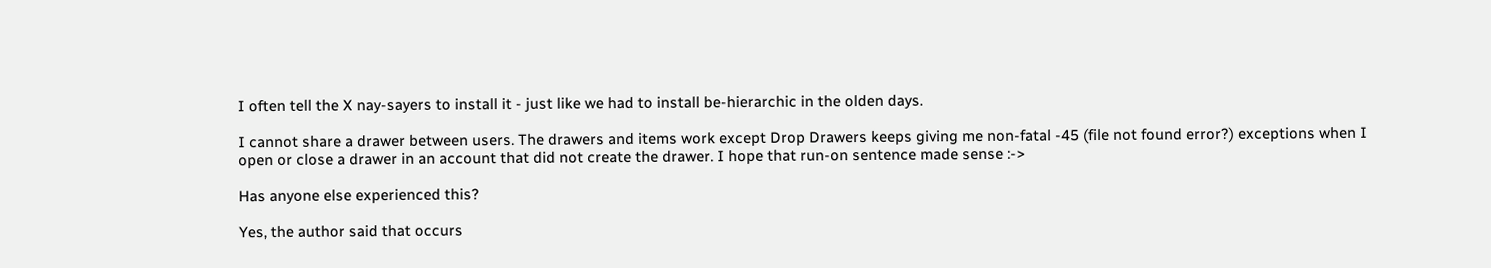I often tell the X nay-sayers to install it - just like we had to install be-hierarchic in the olden days.

I cannot share a drawer between users. The drawers and items work except Drop Drawers keeps giving me non-fatal -45 (file not found error?) exceptions when I open or close a drawer in an account that did not create the drawer. I hope that run-on sentence made sense :->

Has anyone else experienced this?

Yes, the author said that occurs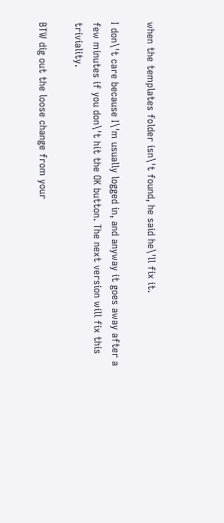when the templates folder isn\'t found, he said he\'ll fix it.

I don\'t care because I\'m usually logged in, and anyway it goes away after a few minutes if you don\'t hit the OK button. The next version will fix this triviality.

BTW dig out the loose change from your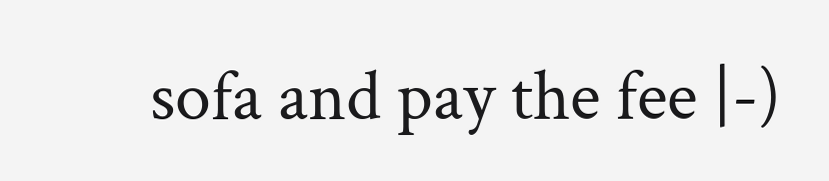sofa and pay the fee |-)